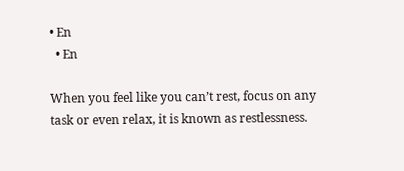• En
  • En

When you feel like you can’t rest, focus on any task or even relax, it is known as restlessness.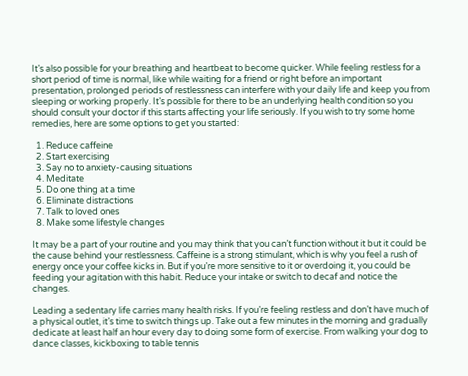It’s also possible for your breathing and heartbeat to become quicker. While feeling restless for a short period of time is normal, like while waiting for a friend or right before an important presentation, prolonged periods of restlessness can interfere with your daily life and keep you from sleeping or working properly. It’s possible for there to be an underlying health condition so you should consult your doctor if this starts affecting your life seriously. If you wish to try some home remedies, here are some options to get you started:

  1. Reduce caffeine
  2. Start exercising
  3. Say no to anxiety-causing situations
  4. Meditate
  5. Do one thing at a time
  6. Eliminate distractions
  7. Talk to loved ones
  8. Make some lifestyle changes

It may be a part of your routine and you may think that you can’t function without it but it could be the cause behind your restlessness. Caffeine is a strong stimulant, which is why you feel a rush of energy once your coffee kicks in. But if you’re more sensitive to it or overdoing it, you could be feeding your agitation with this habit. Reduce your intake or switch to decaf and notice the changes.

Leading a sedentary life carries many health risks. If you’re feeling restless and don’t have much of a physical outlet, it’s time to switch things up. Take out a few minutes in the morning and gradually dedicate at least half an hour every day to doing some form of exercise. From walking your dog to dance classes, kickboxing to table tennis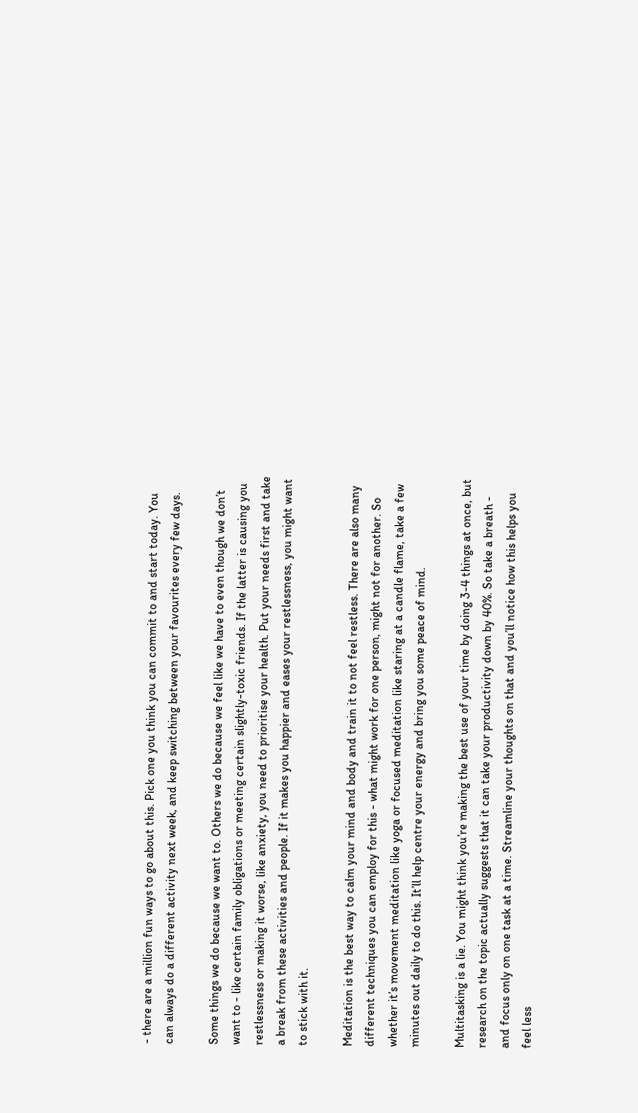- there are a million fun ways to go about this. Pick one you think you can commit to and start today. You can always do a different activity next week, and keep switching between your favourites every few days.

Some things we do because we want to. Others we do because we feel like we have to even though we don’t want to - like certain family obligations or meeting certain slightly-toxic friends. If the latter is causing you restlessness or making it worse, like anxiety, you need to prioritise your health. Put your needs first and take a break from these activities and people. If it makes you happier and eases your restlessness, you might want to stick with it.

Meditation is the best way to calm your mind and body and train it to not feel restless. There are also many different techniques you can employ for this - what might work for one person, might not for another. So whether it’s movement meditation like yoga or focused meditation like staring at a candle flame, take a few minutes out daily to do this. It’ll help centre your energy and bring you some peace of mind.

Multitasking is a lie. You might think you’re making the best use of your time by doing 3-4 things at once, but research on the topic actually suggests that it can take your productivity down by 40%. So take a breath - and focus only on one task at a time. Streamline your thoughts on that and you’ll notice how this helps you feel less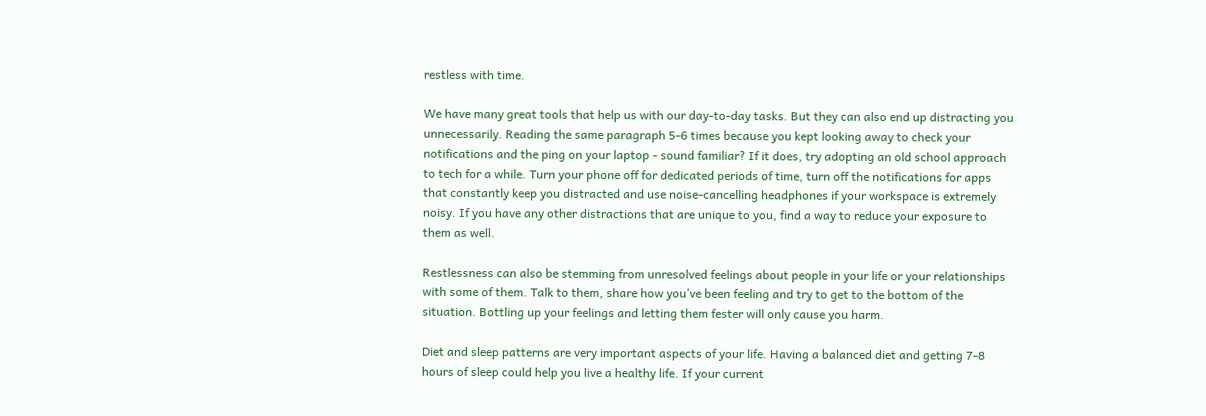restless with time.

We have many great tools that help us with our day-to-day tasks. But they can also end up distracting you unnecessarily. Reading the same paragraph 5-6 times because you kept looking away to check your notifications and the ping on your laptop - sound familiar? If it does, try adopting an old school approach to tech for a while. Turn your phone off for dedicated periods of time, turn off the notifications for apps that constantly keep you distracted and use noise-cancelling headphones if your workspace is extremely noisy. If you have any other distractions that are unique to you, find a way to reduce your exposure to them as well.

Restlessness can also be stemming from unresolved feelings about people in your life or your relationships with some of them. Talk to them, share how you’ve been feeling and try to get to the bottom of the situation. Bottling up your feelings and letting them fester will only cause you harm.

Diet and sleep patterns are very important aspects of your life. Having a balanced diet and getting 7-8 hours of sleep could help you live a healthy life. If your current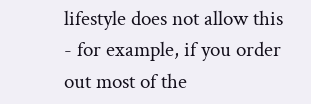lifestyle does not allow this - for example, if you order out most of the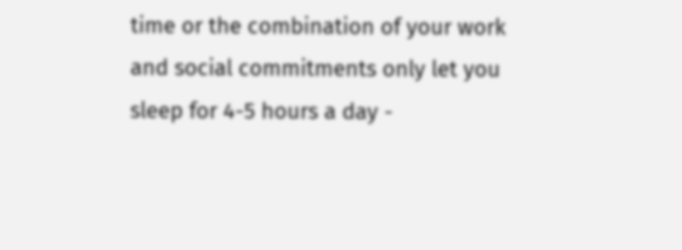time or the combination of your work and social commitments only let you sleep for 4-5 hours a day -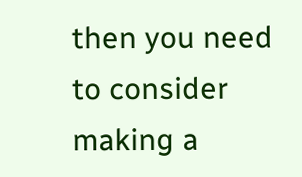then you need to consider making a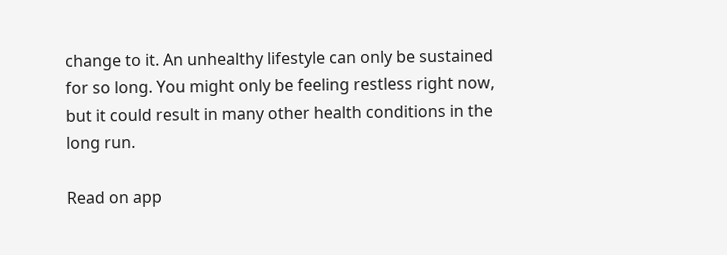change to it. An unhealthy lifestyle can only be sustained for so long. You might only be feeling restless right now, but it could result in many other health conditions in the long run.

Read on app